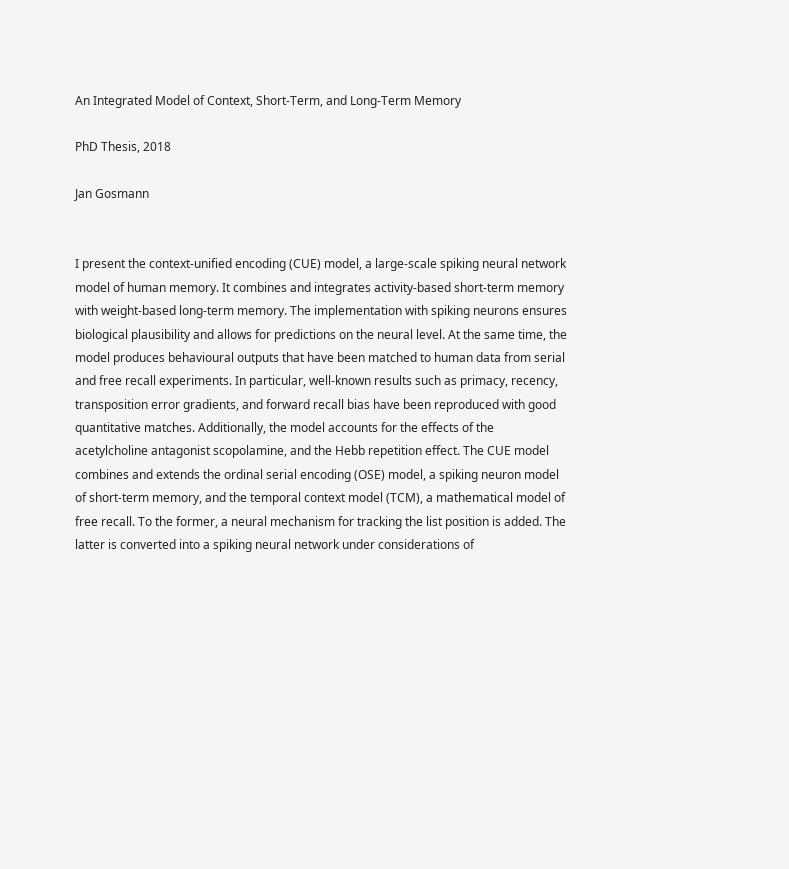An Integrated Model of Context, Short-Term, and Long-Term Memory

PhD Thesis, 2018

Jan Gosmann


I present the context-unified encoding (CUE) model, a large-scale spiking neural network model of human memory. It combines and integrates activity-based short-term memory with weight-based long-term memory. The implementation with spiking neurons ensures biological plausibility and allows for predictions on the neural level. At the same time, the model produces behavioural outputs that have been matched to human data from serial and free recall experiments. In particular, well-known results such as primacy, recency, transposition error gradients, and forward recall bias have been reproduced with good quantitative matches. Additionally, the model accounts for the effects of the acetylcholine antagonist scopolamine, and the Hebb repetition effect. The CUE model combines and extends the ordinal serial encoding (OSE) model, a spiking neuron model of short-term memory, and the temporal context model (TCM), a mathematical model of free recall. To the former, a neural mechanism for tracking the list position is added. The latter is converted into a spiking neural network under considerations of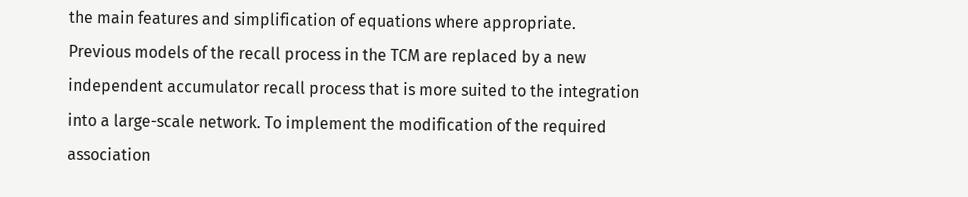the main features and simplification of equations where appropriate. Previous models of the recall process in the TCM are replaced by a new independent accumulator recall process that is more suited to the integration into a large-scale network. To implement the modification of the required association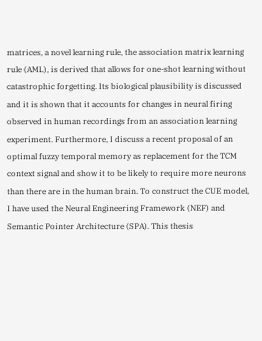matrices, a novel learning rule, the association matrix learning rule (AML), is derived that allows for one-shot learning without catastrophic forgetting. Its biological plausibility is discussed and it is shown that it accounts for changes in neural firing observed in human recordings from an association learning experiment. Furthermore, I discuss a recent proposal of an optimal fuzzy temporal memory as replacement for the TCM context signal and show it to be likely to require more neurons than there are in the human brain. To construct the CUE model, I have used the Neural Engineering Framework (NEF) and Semantic Pointer Architecture (SPA). This thesis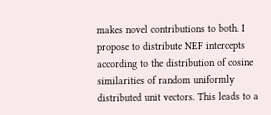makes novel contributions to both. I propose to distribute NEF intercepts according to the distribution of cosine similarities of random uniformly distributed unit vectors. This leads to a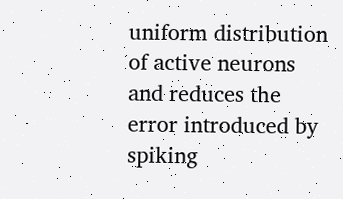uniform distribution of active neurons and reduces the error introduced by spiking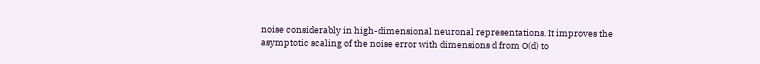noise considerably in high-dimensional neuronal representations. It improves the asymptotic scaling of the noise error with dimensions d from O(d) to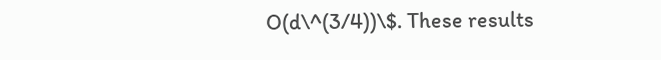O(d\^(3/4))\$. These results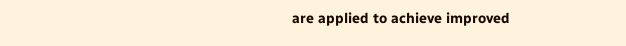are applied to achieve improved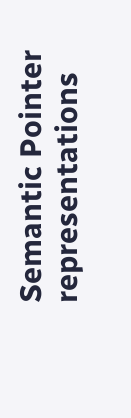Semantic Pointer representations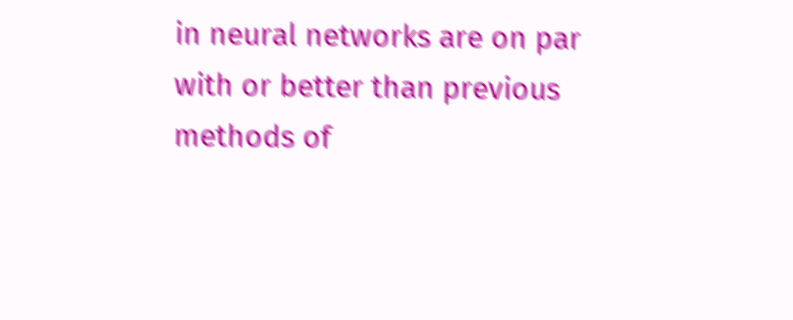in neural networks are on par with or better than previous methods of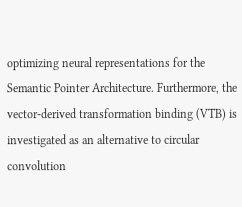optimizing neural representations for the Semantic Pointer Architecture. Furthermore, the vector-derived transformation binding (VTB) is investigated as an alternative to circular convolution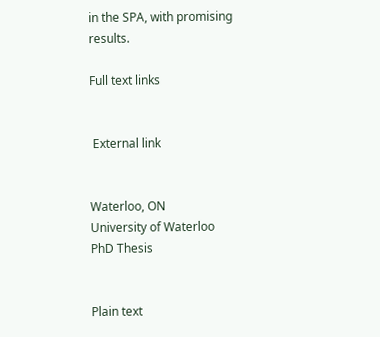in the SPA, with promising results.

Full text links


 External link


Waterloo, ON
University of Waterloo
PhD Thesis


Plain text